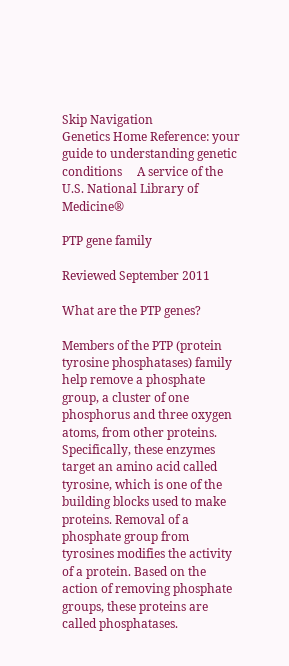Skip Navigation
Genetics Home Reference: your guide to understanding genetic conditions     A service of the U.S. National Library of Medicine®

PTP gene family

Reviewed September 2011

What are the PTP genes?

Members of the PTP (protein tyrosine phosphatases) family help remove a phosphate group, a cluster of one phosphorus and three oxygen atoms, from other proteins. Specifically, these enzymes target an amino acid called tyrosine, which is one of the building blocks used to make proteins. Removal of a phosphate group from tyrosines modifies the activity of a protein. Based on the action of removing phosphate groups, these proteins are called phosphatases.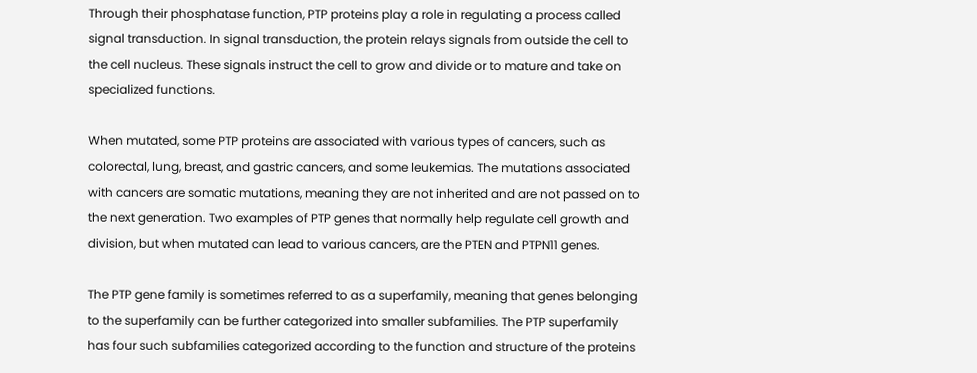Through their phosphatase function, PTP proteins play a role in regulating a process called signal transduction. In signal transduction, the protein relays signals from outside the cell to the cell nucleus. These signals instruct the cell to grow and divide or to mature and take on specialized functions.

When mutated, some PTP proteins are associated with various types of cancers, such as colorectal, lung, breast, and gastric cancers, and some leukemias. The mutations associated with cancers are somatic mutations, meaning they are not inherited and are not passed on to the next generation. Two examples of PTP genes that normally help regulate cell growth and division, but when mutated can lead to various cancers, are the PTEN and PTPN11 genes.

The PTP gene family is sometimes referred to as a superfamily, meaning that genes belonging to the superfamily can be further categorized into smaller subfamilies. The PTP superfamily has four such subfamilies categorized according to the function and structure of the proteins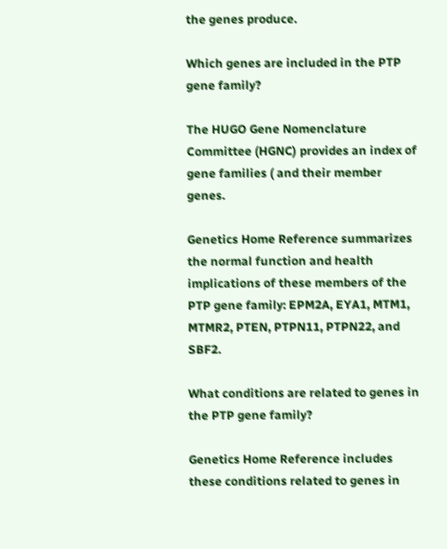the genes produce.

Which genes are included in the PTP gene family?

The HUGO Gene Nomenclature Committee (HGNC) provides an index of gene families ( and their member genes.

Genetics Home Reference summarizes the normal function and health implications of these members of the PTP gene family: EPM2A, EYA1, MTM1, MTMR2, PTEN, PTPN11, PTPN22, and SBF2.

What conditions are related to genes in the PTP gene family?

Genetics Home Reference includes these conditions related to genes in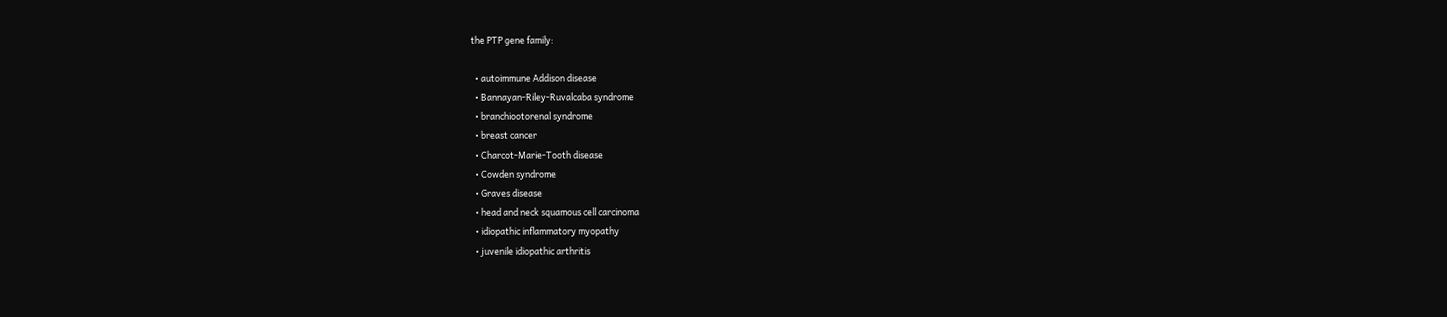the PTP gene family:

  • autoimmune Addison disease
  • Bannayan-Riley-Ruvalcaba syndrome
  • branchiootorenal syndrome
  • breast cancer
  • Charcot-Marie-Tooth disease
  • Cowden syndrome
  • Graves disease
  • head and neck squamous cell carcinoma
  • idiopathic inflammatory myopathy
  • juvenile idiopathic arthritis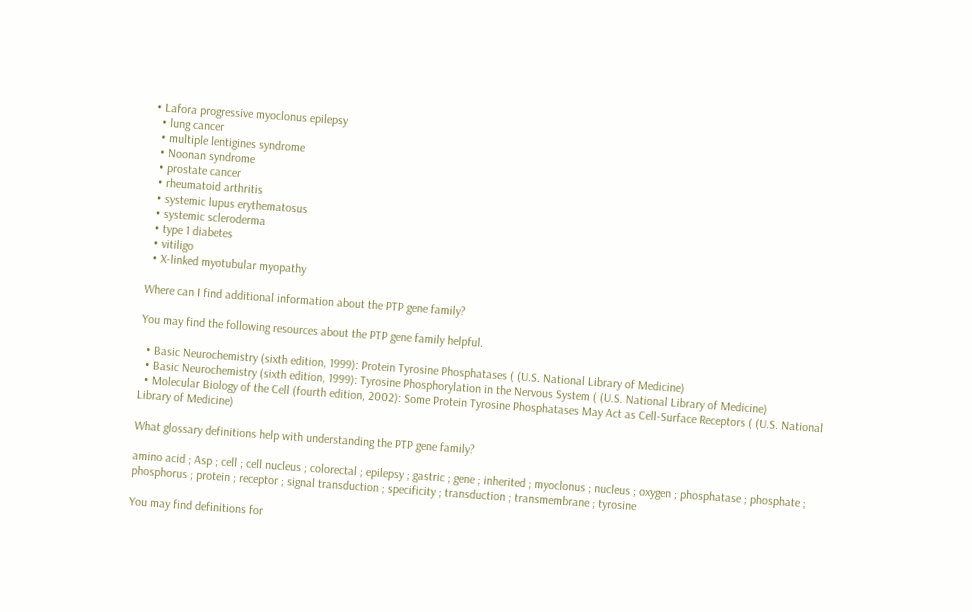• Lafora progressive myoclonus epilepsy
  • lung cancer
  • multiple lentigines syndrome
  • Noonan syndrome
  • prostate cancer
  • rheumatoid arthritis
  • systemic lupus erythematosus
  • systemic scleroderma
  • type 1 diabetes
  • vitiligo
  • X-linked myotubular myopathy

Where can I find additional information about the PTP gene family?

You may find the following resources about the PTP gene family helpful.

  • Basic Neurochemistry (sixth edition, 1999): Protein Tyrosine Phosphatases ( (U.S. National Library of Medicine)
  • Basic Neurochemistry (sixth edition, 1999): Tyrosine Phosphorylation in the Nervous System ( (U.S. National Library of Medicine)
  • Molecular Biology of the Cell (fourth edition, 2002): Some Protein Tyrosine Phosphatases May Act as Cell-Surface Receptors ( (U.S. National Library of Medicine)

What glossary definitions help with understanding the PTP gene family?

amino acid ; Asp ; cell ; cell nucleus ; colorectal ; epilepsy ; gastric ; gene ; inherited ; myoclonus ; nucleus ; oxygen ; phosphatase ; phosphate ; phosphorus ; protein ; receptor ; signal transduction ; specificity ; transduction ; transmembrane ; tyrosine

You may find definitions for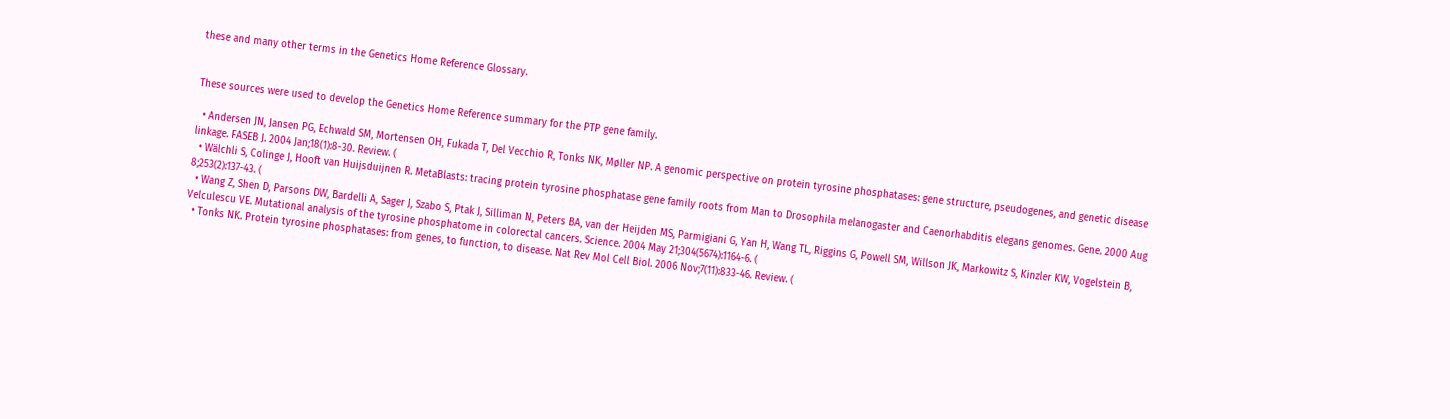these and many other terms in the Genetics Home Reference Glossary.


These sources were used to develop the Genetics Home Reference summary for the PTP gene family.

  • Andersen JN, Jansen PG, Echwald SM, Mortensen OH, Fukada T, Del Vecchio R, Tonks NK, Møller NP. A genomic perspective on protein tyrosine phosphatases: gene structure, pseudogenes, and genetic disease linkage. FASEB J. 2004 Jan;18(1):8-30. Review. (
  • Wälchli S, Colinge J, Hooft van Huijsduijnen R. MetaBlasts: tracing protein tyrosine phosphatase gene family roots from Man to Drosophila melanogaster and Caenorhabditis elegans genomes. Gene. 2000 Aug 8;253(2):137-43. (
  • Wang Z, Shen D, Parsons DW, Bardelli A, Sager J, Szabo S, Ptak J, Silliman N, Peters BA, van der Heijden MS, Parmigiani G, Yan H, Wang TL, Riggins G, Powell SM, Willson JK, Markowitz S, Kinzler KW, Vogelstein B, Velculescu VE. Mutational analysis of the tyrosine phosphatome in colorectal cancers. Science. 2004 May 21;304(5674):1164-6. (
  • Tonks NK. Protein tyrosine phosphatases: from genes, to function, to disease. Nat Rev Mol Cell Biol. 2006 Nov;7(11):833-46. Review. (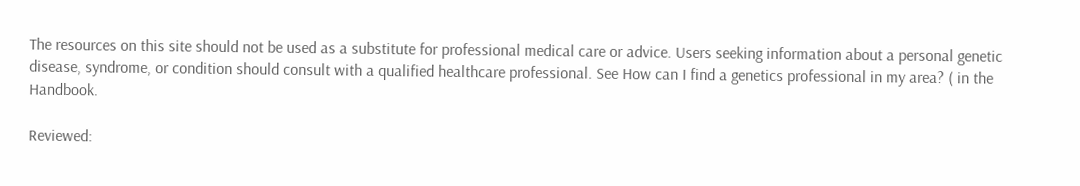The resources on this site should not be used as a substitute for professional medical care or advice. Users seeking information about a personal genetic disease, syndrome, or condition should consult with a qualified healthcare professional. See How can I find a genetics professional in my area? ( in the Handbook.

Reviewed: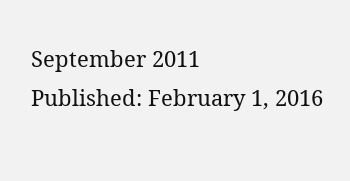September 2011
Published: February 1, 2016